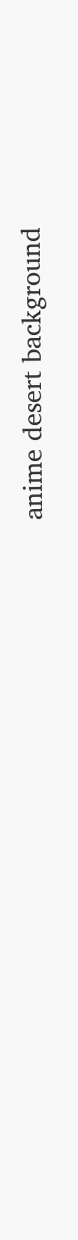anime desert background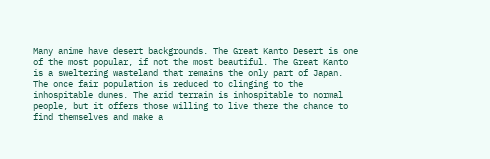Many anime have desert backgrounds. The Great Kanto Desert is one of the most popular, if not the most beautiful. The Great Kanto is a sweltering wasteland that remains the only part of Japan. The once fair population is reduced to clinging to the inhospitable dunes. The arid terrain is inhospitable to normal people, but it offers those willing to live there the chance to find themselves and make a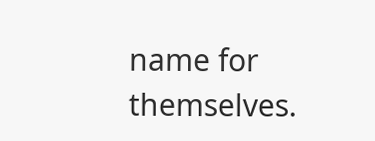name for themselves.